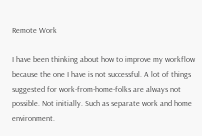Remote Work

I have been thinking about how to improve my workflow because the one I have is not successful. A lot of things suggested for work-from-home-folks are always not possible. Not initially. Such as separate work and home environment.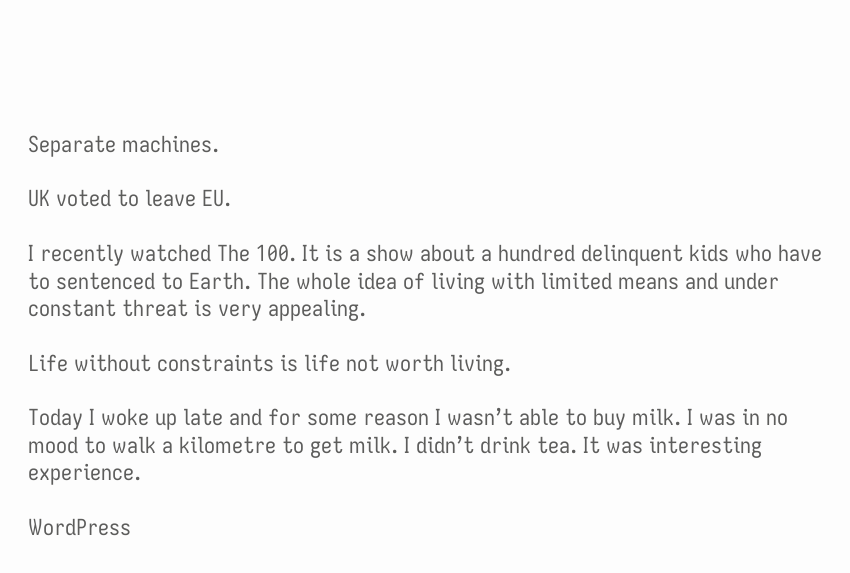Separate machines.

UK voted to leave EU.

I recently watched The 100. It is a show about a hundred delinquent kids who have to sentenced to Earth. The whole idea of living with limited means and under constant threat is very appealing.

Life without constraints is life not worth living.

Today I woke up late and for some reason I wasn’t able to buy milk. I was in no mood to walk a kilometre to get milk. I didn’t drink tea. It was interesting experience.

WordPress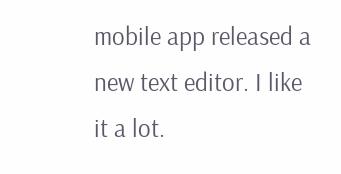mobile app released a new text editor. I like it a lot.